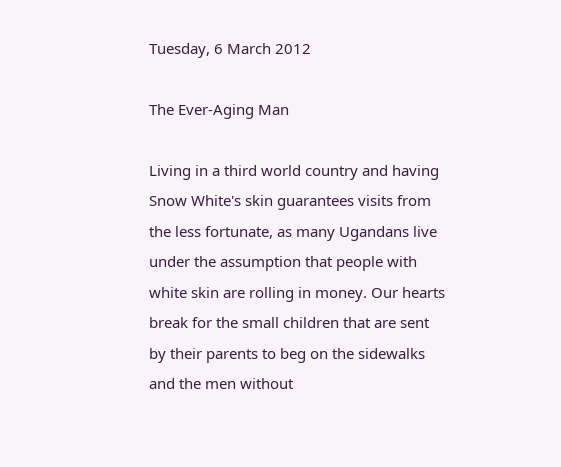Tuesday, 6 March 2012

The Ever-Aging Man

Living in a third world country and having Snow White's skin guarantees visits from the less fortunate, as many Ugandans live under the assumption that people with white skin are rolling in money. Our hearts break for the small children that are sent by their parents to beg on the sidewalks and the men without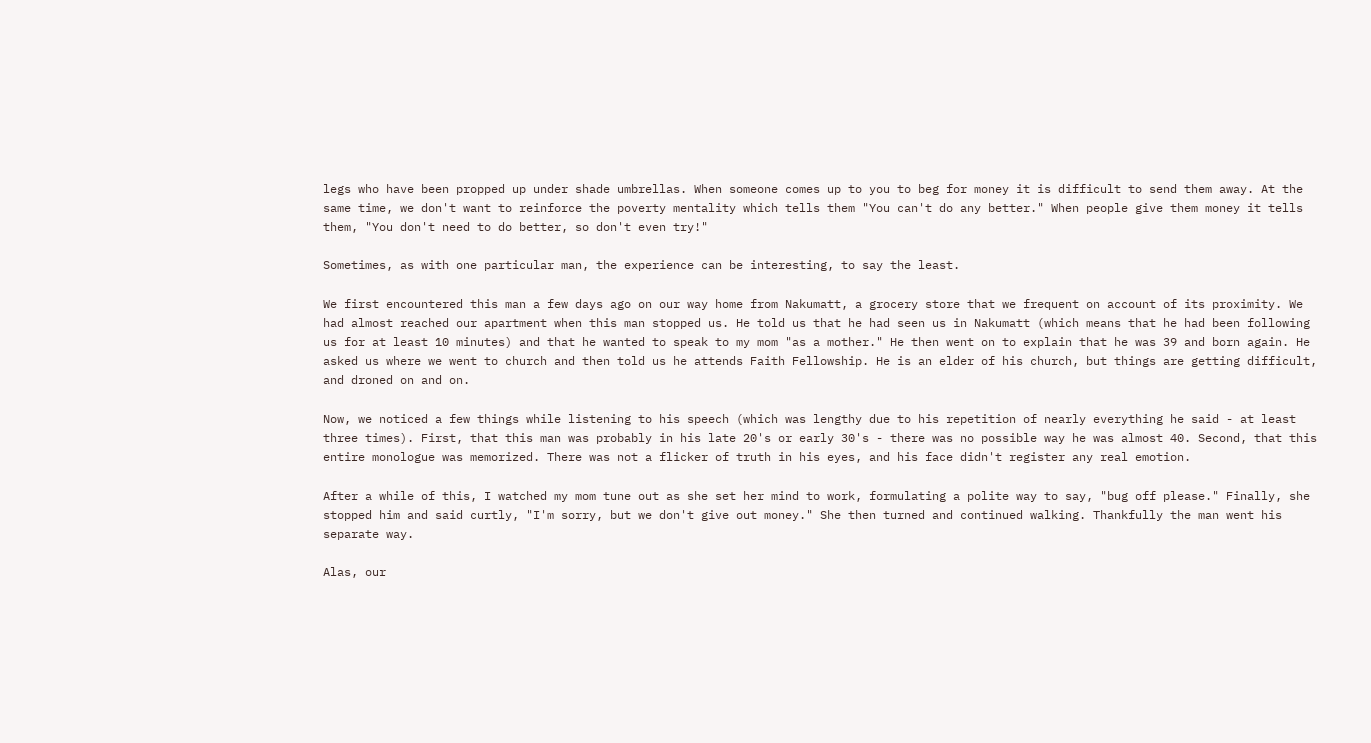legs who have been propped up under shade umbrellas. When someone comes up to you to beg for money it is difficult to send them away. At the same time, we don't want to reinforce the poverty mentality which tells them "You can't do any better." When people give them money it tells them, "You don't need to do better, so don't even try!"

Sometimes, as with one particular man, the experience can be interesting, to say the least.

We first encountered this man a few days ago on our way home from Nakumatt, a grocery store that we frequent on account of its proximity. We had almost reached our apartment when this man stopped us. He told us that he had seen us in Nakumatt (which means that he had been following us for at least 10 minutes) and that he wanted to speak to my mom "as a mother." He then went on to explain that he was 39 and born again. He asked us where we went to church and then told us he attends Faith Fellowship. He is an elder of his church, but things are getting difficult, and droned on and on.

Now, we noticed a few things while listening to his speech (which was lengthy due to his repetition of nearly everything he said - at least three times). First, that this man was probably in his late 20's or early 30's - there was no possible way he was almost 40. Second, that this entire monologue was memorized. There was not a flicker of truth in his eyes, and his face didn't register any real emotion.

After a while of this, I watched my mom tune out as she set her mind to work, formulating a polite way to say, "bug off please." Finally, she stopped him and said curtly, "I'm sorry, but we don't give out money." She then turned and continued walking. Thankfully the man went his separate way.

Alas, our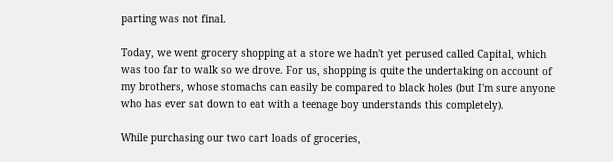parting was not final.

Today, we went grocery shopping at a store we hadn't yet perused called Capital, which was too far to walk so we drove. For us, shopping is quite the undertaking on account of my brothers, whose stomachs can easily be compared to black holes (but I'm sure anyone who has ever sat down to eat with a teenage boy understands this completely).

While purchasing our two cart loads of groceries,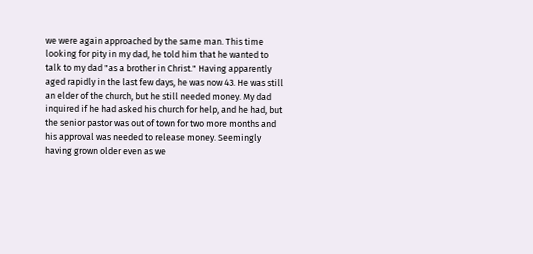we were again approached by the same man. This time looking for pity in my dad, he told him that he wanted to talk to my dad "as a brother in Christ." Having apparently aged rapidly in the last few days, he was now 43. He was still an elder of the church, but he still needed money. My dad inquired if he had asked his church for help, and he had, but the senior pastor was out of town for two more months and his approval was needed to release money. Seemingly having grown older even as we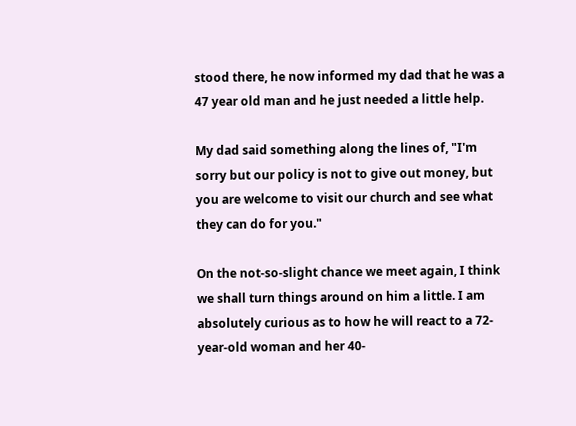stood there, he now informed my dad that he was a 47 year old man and he just needed a little help.

My dad said something along the lines of, "I'm sorry but our policy is not to give out money, but you are welcome to visit our church and see what they can do for you."

On the not-so-slight chance we meet again, I think we shall turn things around on him a little. I am absolutely curious as to how he will react to a 72-year-old woman and her 40-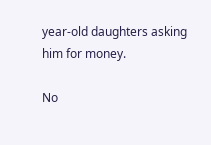year-old daughters asking him for money.

No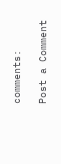comments:

Post a Comment